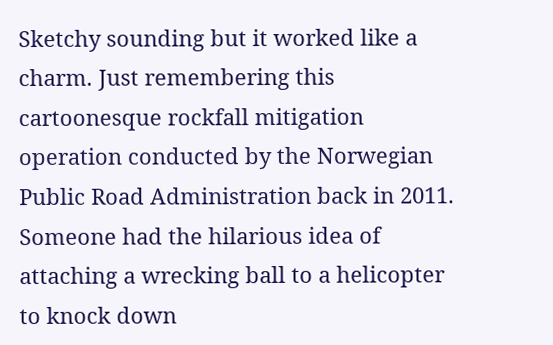Sketchy sounding but it worked like a charm. Just remembering this cartoonesque rockfall mitigation operation conducted by the Norwegian Public Road Administration back in 2011.  Someone had the hilarious idea of attaching a wrecking ball to a helicopter to knock down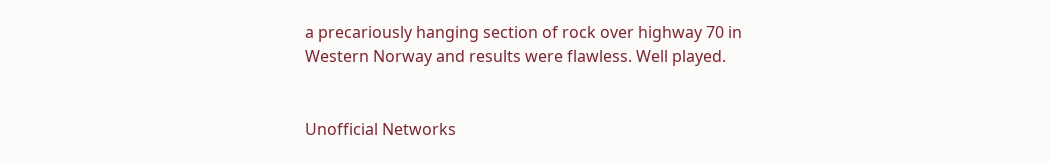a precariously hanging section of rock over highway 70 in Western Norway and results were flawless. Well played.


Unofficial Networks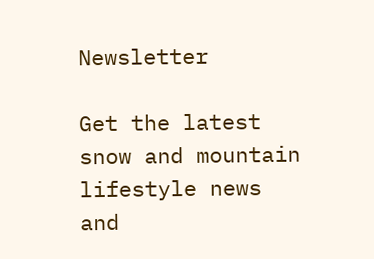Newsletter

Get the latest snow and mountain lifestyle news and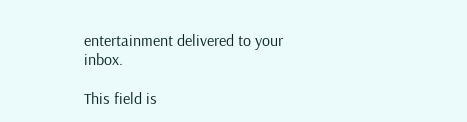entertainment delivered to your inbox.

This field is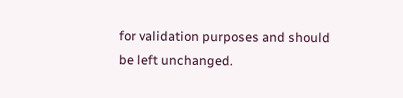for validation purposes and should be left unchanged.